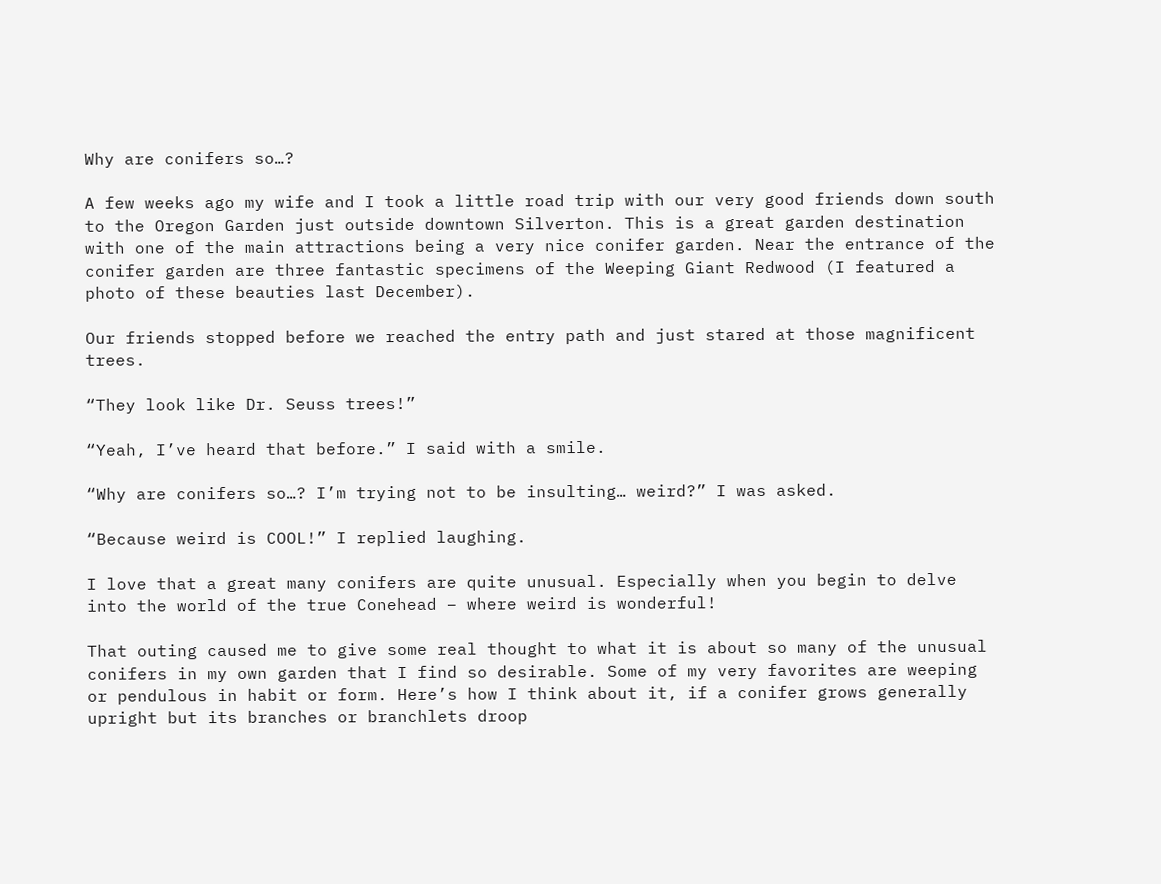Why are conifers so…?

A few weeks ago my wife and I took a little road trip with our very good friends down south to the Oregon Garden just outside downtown Silverton. This is a great garden destination with one of the main attractions being a very nice conifer garden. Near the entrance of the conifer garden are three fantastic specimens of the Weeping Giant Redwood (I featured a photo of these beauties last December).

Our friends stopped before we reached the entry path and just stared at those magnificent trees.

“They look like Dr. Seuss trees!”

“Yeah, I’ve heard that before.” I said with a smile.

“Why are conifers so…? I’m trying not to be insulting… weird?” I was asked.

“Because weird is COOL!” I replied laughing.

I love that a great many conifers are quite unusual. Especially when you begin to delve into the world of the true Conehead – where weird is wonderful!

That outing caused me to give some real thought to what it is about so many of the unusual conifers in my own garden that I find so desirable. Some of my very favorites are weeping or pendulous in habit or form. Here’s how I think about it, if a conifer grows generally upright but its branches or branchlets droop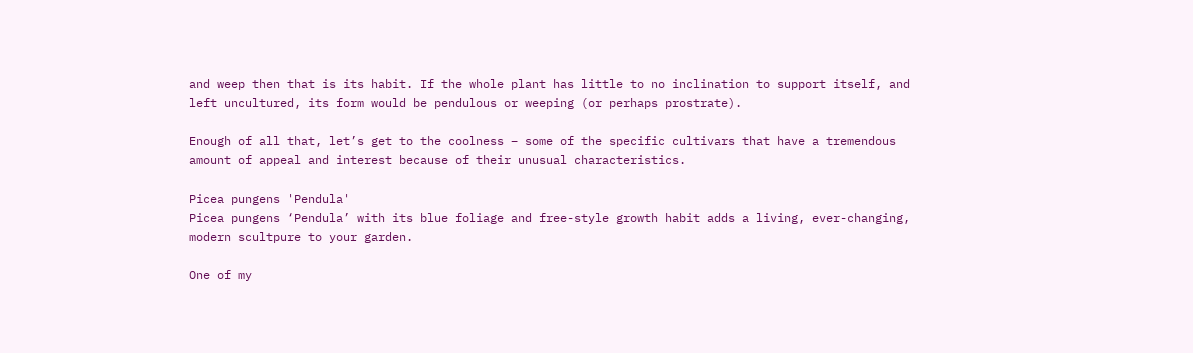and weep then that is its habit. If the whole plant has little to no inclination to support itself, and left uncultured, its form would be pendulous or weeping (or perhaps prostrate).

Enough of all that, let’s get to the coolness – some of the specific cultivars that have a tremendous amount of appeal and interest because of their unusual characteristics.

Picea pungens 'Pendula'
Picea pungens ‘Pendula’ with its blue foliage and free-style growth habit adds a living, ever-changing, modern scultpure to your garden.

One of my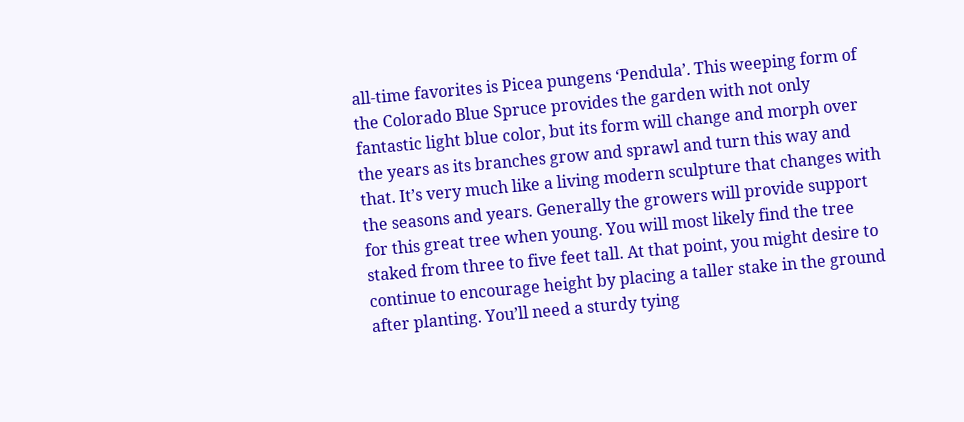all-time favorites is Picea pungens ‘Pendula’. This weeping form of the Colorado Blue Spruce provides the garden with not only fantastic light blue color, but its form will change and morph over the years as its branches grow and sprawl and turn this way and that. It’s very much like a living modern sculpture that changes with the seasons and years. Generally the growers will provide support for this great tree when young. You will most likely find the tree staked from three to five feet tall. At that point, you might desire to continue to encourage height by placing a taller stake in the ground after planting. You’ll need a sturdy tying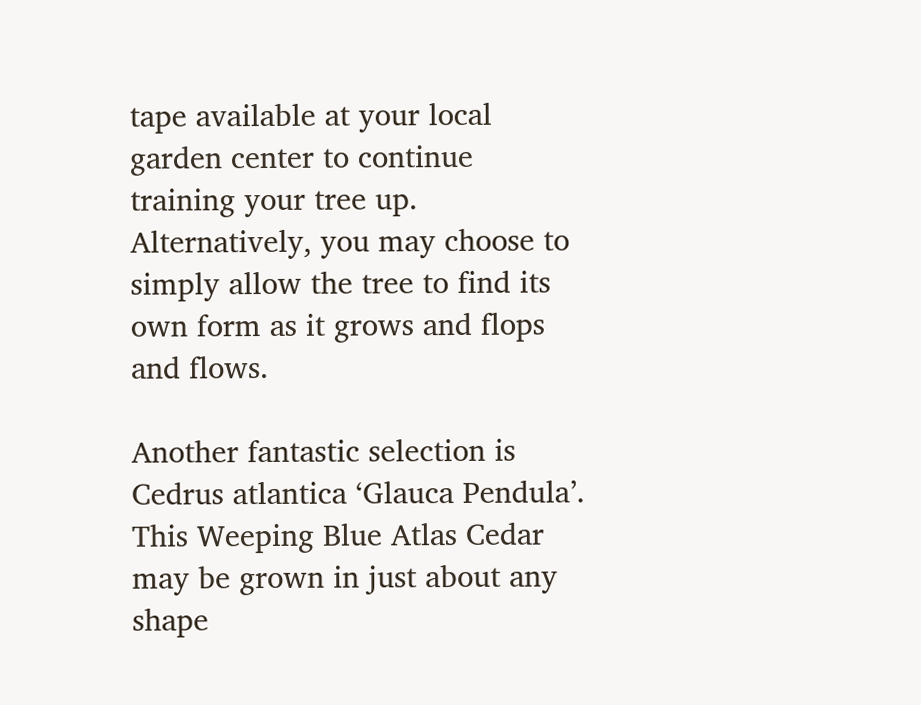tape available at your local garden center to continue training your tree up. Alternatively, you may choose to simply allow the tree to find its own form as it grows and flops and flows.

Another fantastic selection is Cedrus atlantica ‘Glauca Pendula’. This Weeping Blue Atlas Cedar may be grown in just about any shape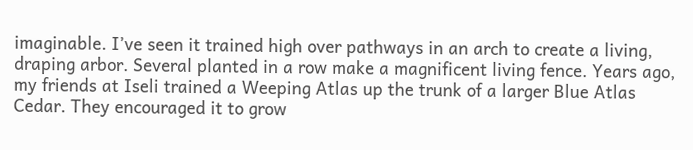imaginable. I’ve seen it trained high over pathways in an arch to create a living, draping arbor. Several planted in a row make a magnificent living fence. Years ago, my friends at Iseli trained a Weeping Atlas up the trunk of a larger Blue Atlas Cedar. They encouraged it to grow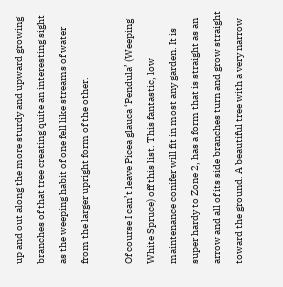up and out along the more sturdy and upward growing branches of that tree creating quite an interesting sight as the weeping habit of one fell like streams of water from the larger upright form of the other.

Of course I can’t leave Picea glauca ‘Pendula’ (Weeping White Spruce) off this list. This fantastic, low maintenance conifer will fit in most any garden. It is super hardy to Zone 2, has a form that is straight as an arrow and all of its side branches turn and grow straight toward the ground. A beautiful tree with a very narrow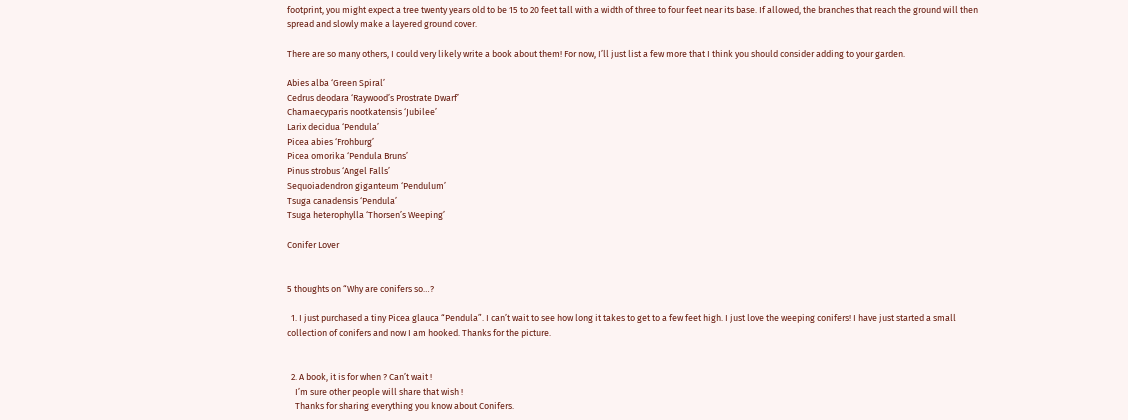footprint, you might expect a tree twenty years old to be 15 to 20 feet tall with a width of three to four feet near its base. If allowed, the branches that reach the ground will then spread and slowly make a layered ground cover.

There are so many others, I could very likely write a book about them! For now, I’ll just list a few more that I think you should consider adding to your garden.

Abies alba ‘Green Spiral’
Cedrus deodara ‘Raywood’s Prostrate Dwarf’
Chamaecyparis nootkatensis ‘Jubilee’
Larix decidua ‘Pendula’
Picea abies ‘Frohburg’
Picea omorika ‘Pendula Bruns’
Pinus strobus ‘Angel Falls’
Sequoiadendron giganteum ‘Pendulum’
Tsuga canadensis ‘Pendula’
Tsuga heterophylla ‘Thorsen’s Weeping’

Conifer Lover


5 thoughts on “Why are conifers so…?

  1. I just purchased a tiny Picea glauca “Pendula”. I can’t wait to see how long it takes to get to a few feet high. I just love the weeping conifers! I have just started a small collection of conifers and now I am hooked. Thanks for the picture.


  2. A book, it is for when ? Can’t wait !
    I’m sure other people will share that wish !
    Thanks for sharing everything you know about Conifers.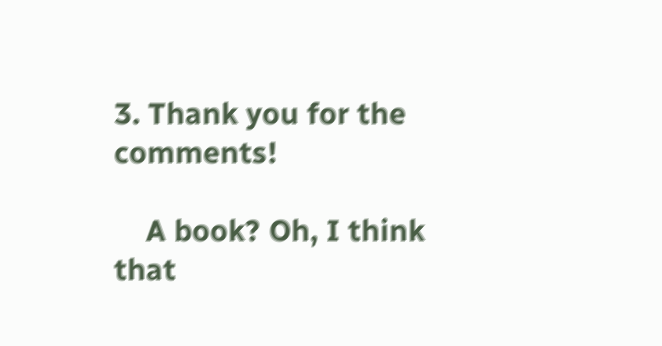3. Thank you for the comments!

    A book? Oh, I think that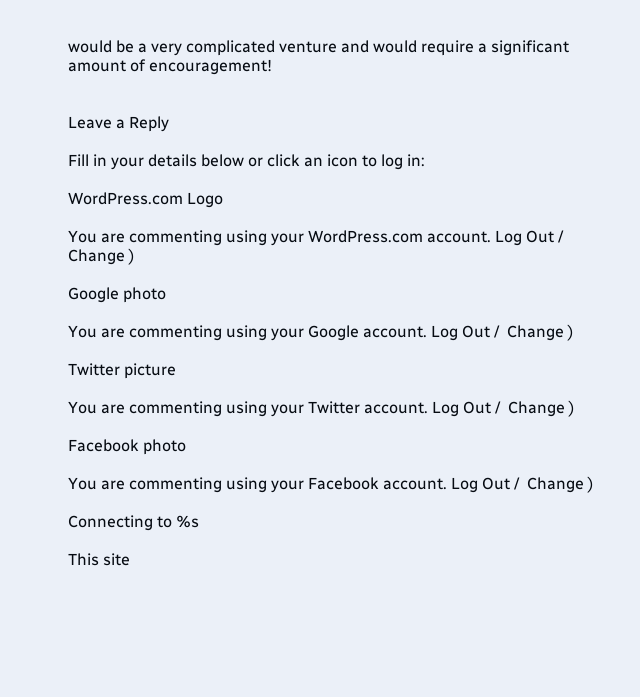would be a very complicated venture and would require a significant amount of encouragement!


Leave a Reply

Fill in your details below or click an icon to log in:

WordPress.com Logo

You are commenting using your WordPress.com account. Log Out /  Change )

Google photo

You are commenting using your Google account. Log Out /  Change )

Twitter picture

You are commenting using your Twitter account. Log Out /  Change )

Facebook photo

You are commenting using your Facebook account. Log Out /  Change )

Connecting to %s

This site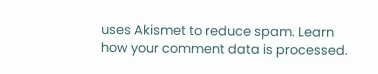uses Akismet to reduce spam. Learn how your comment data is processed.